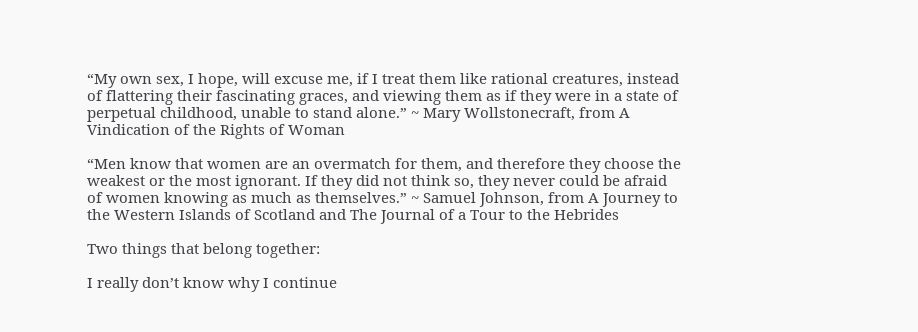“My own sex, I hope, will excuse me, if I treat them like rational creatures, instead of flattering their fascinating graces, and viewing them as if they were in a state of perpetual childhood, unable to stand alone.” ~ Mary Wollstonecraft, from A Vindication of the Rights of Woman

“Men know that women are an overmatch for them, and therefore they choose the weakest or the most ignorant. If they did not think so, they never could be afraid of women knowing as much as themselves.” ~ Samuel Johnson, from A Journey to the Western Islands of Scotland and The Journal of a Tour to the Hebrides

Two things that belong together:

I really don’t know why I continue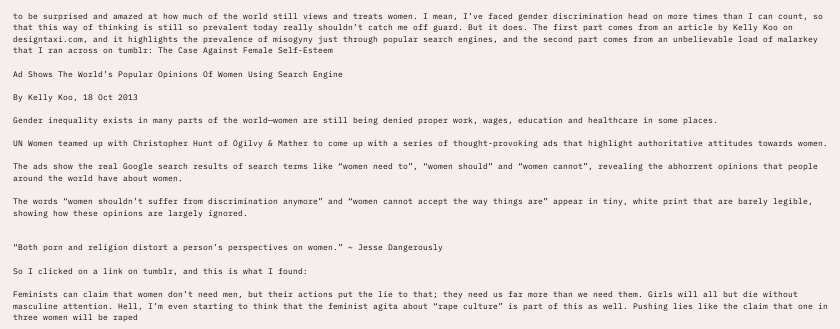to be surprised and amazed at how much of the world still views and treats women. I mean, I’ve faced gender discrimination head on more times than I can count, so that this way of thinking is still so prevalent today really shouldn’t catch me off guard. But it does. The first part comes from an article by Kelly Koo on designtaxi.com, and it highlights the prevalence of misogyny just through popular search engines, and the second part comes from an unbelievable load of malarkey that I ran across on tumblr: The Case Against Female Self-Esteem

Ad Shows The World’s Popular Opinions Of Women Using Search Engine

By Kelly Koo, 18 Oct 2013

Gender inequality exists in many parts of the world—women are still being denied proper work, wages, education and healthcare in some places.

UN Women teamed up with Christopher Hunt of Ogilvy & Mather to come up with a series of thought-provoking ads that highlight authoritative attitudes towards women.

The ads show the real Google search results of search terms like “women need to”, “women should” and “women cannot”, revealing the abhorrent opinions that people around the world have about women.

The words “women shouldn’t suffer from discrimination anymore” and “women cannot accept the way things are” appear in tiny, white print that are barely legible, showing how these opinions are largely ignored.


“Both porn and religion distort a person’s perspectives on women.” ~ Jesse Dangerously

So I clicked on a link on tumblr, and this is what I found:

Feminists can claim that women don’t need men, but their actions put the lie to that; they need us far more than we need them. Girls will all but die without masculine attention. Hell, I’m even starting to think that the feminist agita about “rape culture” is part of this as well. Pushing lies like the claim that one in three women will be raped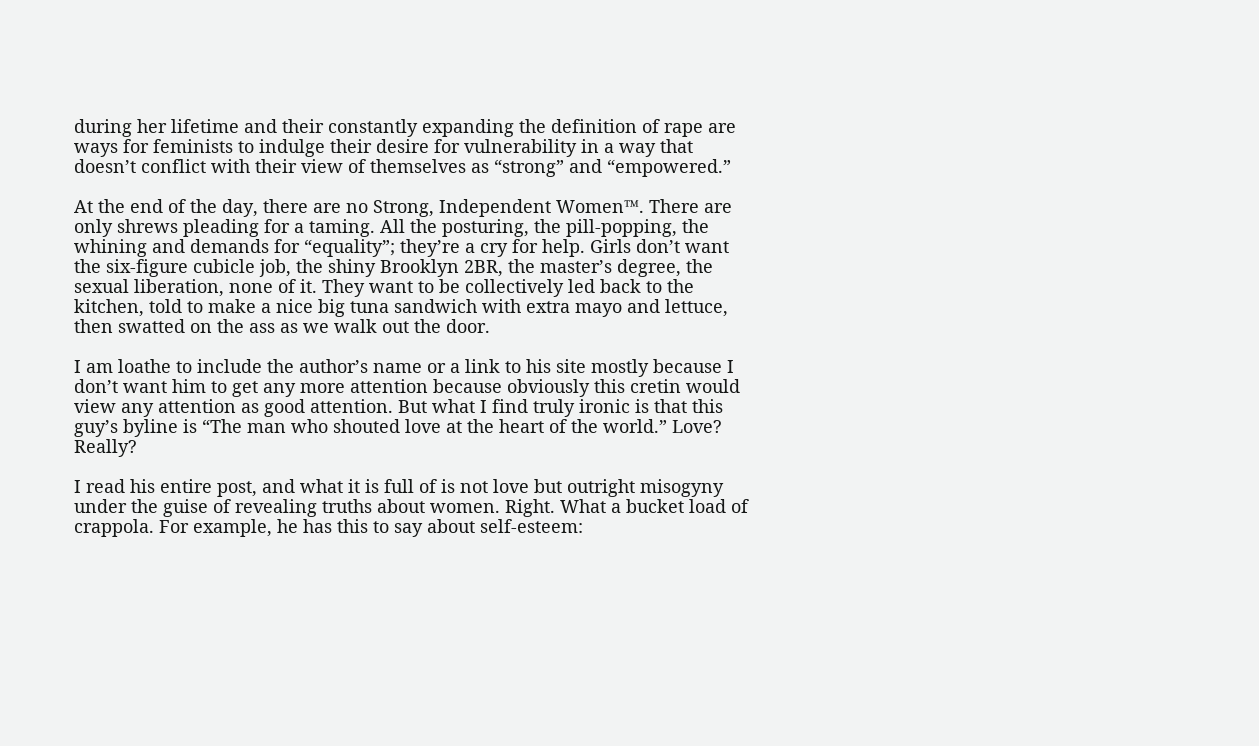during her lifetime and their constantly expanding the definition of rape are ways for feminists to indulge their desire for vulnerability in a way that doesn’t conflict with their view of themselves as “strong” and “empowered.”

At the end of the day, there are no Strong, Independent Women™. There are only shrews pleading for a taming. All the posturing, the pill-popping, the whining and demands for “equality”; they’re a cry for help. Girls don’t want the six-figure cubicle job, the shiny Brooklyn 2BR, the master’s degree, the sexual liberation, none of it. They want to be collectively led back to the kitchen, told to make a nice big tuna sandwich with extra mayo and lettuce, then swatted on the ass as we walk out the door.

I am loathe to include the author’s name or a link to his site mostly because I don’t want him to get any more attention because obviously this cretin would view any attention as good attention. But what I find truly ironic is that this guy’s byline is “The man who shouted love at the heart of the world.” Love? Really?

I read his entire post, and what it is full of is not love but outright misogyny under the guise of revealing truths about women. Right. What a bucket load of crappola. For example, he has this to say about self-esteem: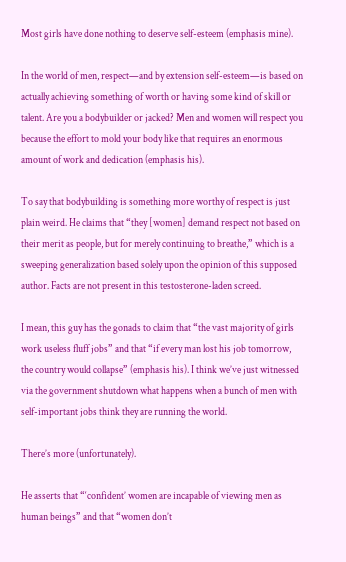Most girls have done nothing to deserve self-esteem (emphasis mine).

In the world of men, respect—and by extension self-esteem—is based on actually achieving something of worth or having some kind of skill or talent. Are you a bodybuilder or jacked? Men and women will respect you because the effort to mold your body like that requires an enormous amount of work and dedication (emphasis his).

To say that bodybuilding is something more worthy of respect is just plain weird. He claims that “they [women] demand respect not based on their merit as people, but for merely continuing to breathe,” which is a sweeping generalization based solely upon the opinion of this supposed author. Facts are not present in this testosterone-laden screed.

I mean, this guy has the gonads to claim that “the vast majority of girls work useless fluff jobs” and that “if every man lost his job tomorrow, the country would collapse” (emphasis his). I think we’ve just witnessed via the government shutdown what happens when a bunch of men with self-important jobs think they are running the world.

There’s more (unfortunately).

He asserts that “‘confident’ women are incapable of viewing men as human beings” and that “women don’t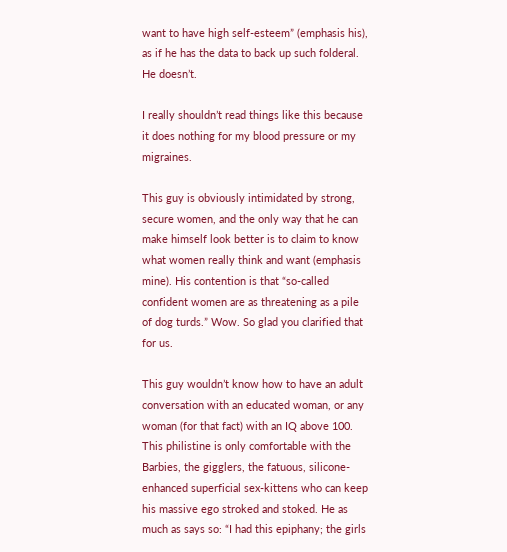want to have high self-esteem” (emphasis his), as if he has the data to back up such folderal. He doesn’t.

I really shouldn’t read things like this because it does nothing for my blood pressure or my migraines.

This guy is obviously intimidated by strong, secure women, and the only way that he can make himself look better is to claim to know what women really think and want (emphasis mine). His contention is that “so-called confident women are as threatening as a pile of dog turds.” Wow. So glad you clarified that for us.

This guy wouldn’t know how to have an adult conversation with an educated woman, or any woman (for that fact) with an IQ above 100. This philistine is only comfortable with the Barbies, the gigglers, the fatuous, silicone-enhanced superficial sex-kittens who can keep his massive ego stroked and stoked. He as much as says so: “I had this epiphany; the girls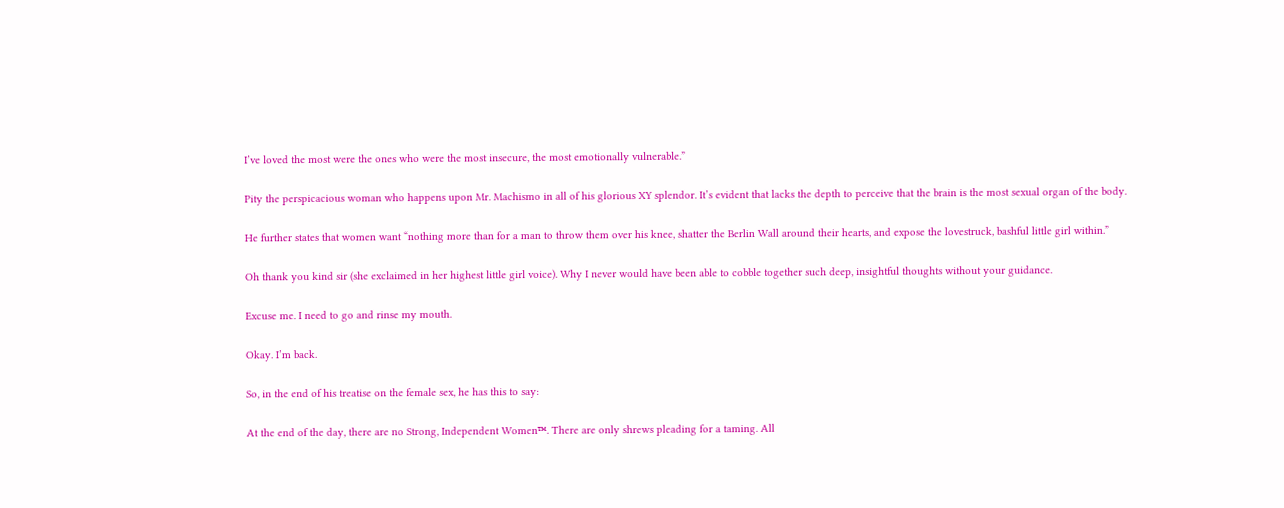I’ve loved the most were the ones who were the most insecure, the most emotionally vulnerable.”

Pity the perspicacious woman who happens upon Mr. Machismo in all of his glorious XY splendor. It’s evident that lacks the depth to perceive that the brain is the most sexual organ of the body.

He further states that women want “nothing more than for a man to throw them over his knee, shatter the Berlin Wall around their hearts, and expose the lovestruck, bashful little girl within.”

Oh thank you kind sir (she exclaimed in her highest little girl voice). Why I never would have been able to cobble together such deep, insightful thoughts without your guidance.

Excuse me. I need to go and rinse my mouth.

Okay. I’m back.

So, in the end of his treatise on the female sex, he has this to say:

At the end of the day, there are no Strong, Independent Women™. There are only shrews pleading for a taming. All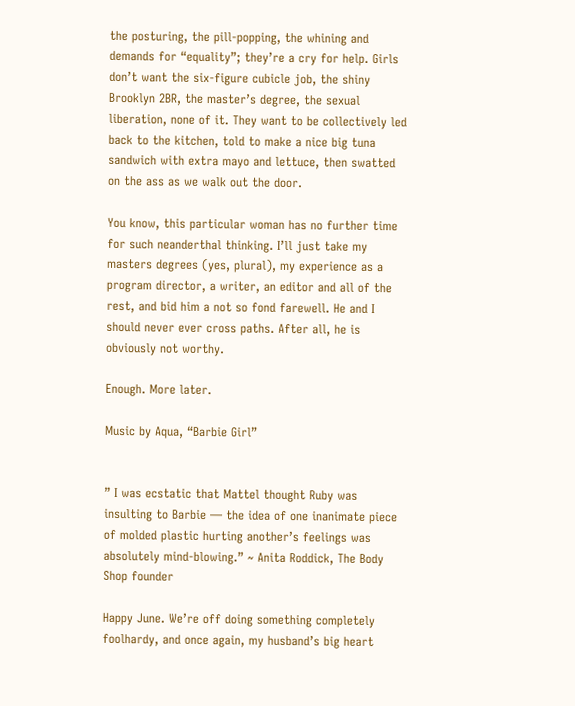the posturing, the pill-popping, the whining and demands for “equality”; they’re a cry for help. Girls don’t want the six-figure cubicle job, the shiny Brooklyn 2BR, the master’s degree, the sexual liberation, none of it. They want to be collectively led back to the kitchen, told to make a nice big tuna sandwich with extra mayo and lettuce, then swatted on the ass as we walk out the door.

You know, this particular woman has no further time for such neanderthal thinking. I’ll just take my masters degrees (yes, plural), my experience as a program director, a writer, an editor and all of the rest, and bid him a not so fond farewell. He and I should never ever cross paths. After all, he is obviously not worthy.

Enough. More later.

Music by Aqua, “Barbie Girl”


” I was ecstatic that Mattel thought Ruby was insulting to Barbie — the idea of one inanimate piece of molded plastic hurting another’s feelings was absolutely mind-blowing.” ~ Anita Roddick, The Body Shop founder

Happy June. We’re off doing something completely foolhardy, and once again, my husband’s big heart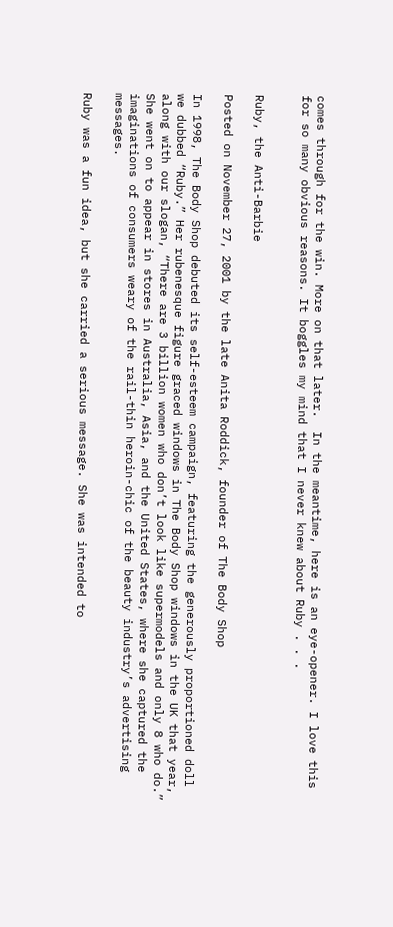comes through for the win. More on that later.  In the meantime, here is an eye-opener. I love this for so many obvious reasons. It boggles my mind that I never knew about Ruby . . .


Ruby, the Anti-Barbie

Posted on November 27, 2001 by the late Anita Roddick, founder of The Body Shop

In 1998, The Body Shop debuted its self-esteem campaign, featuring the generously proportioned doll we dubbed “Ruby.” Her rubenesque figure graced windows in The Body Shop windows in the UK that year, along with our slogan, “There are 3 billion women who don’t look like supermodels and only 8 who do.” She went on to appear in stores in Australia, Asia, and the United States, where she captured the imaginations of consumers weary of the rail-thin heroin-chic of the beauty industry’s advertising messages.

Ruby was a fun idea, but she carried a serious message. She was intended to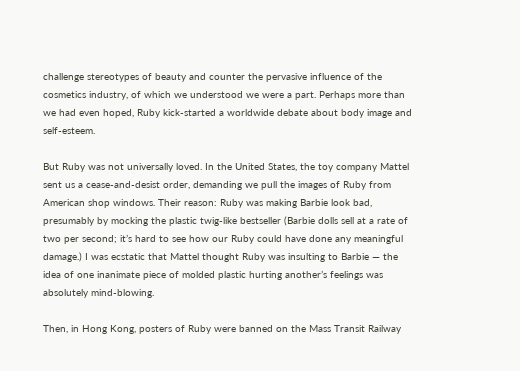challenge stereotypes of beauty and counter the pervasive influence of the cosmetics industry, of which we understood we were a part. Perhaps more than we had even hoped, Ruby kick-started a worldwide debate about body image and self-esteem.

But Ruby was not universally loved. In the United States, the toy company Mattel sent us a cease-and-desist order, demanding we pull the images of Ruby from American shop windows. Their reason: Ruby was making Barbie look bad, presumably by mocking the plastic twig-like bestseller (Barbie dolls sell at a rate of two per second; it’s hard to see how our Ruby could have done any meaningful damage.) I was ecstatic that Mattel thought Ruby was insulting to Barbie — the idea of one inanimate piece of molded plastic hurting another’s feelings was absolutely mind-blowing.

Then, in Hong Kong, posters of Ruby were banned on the Mass Transit Railway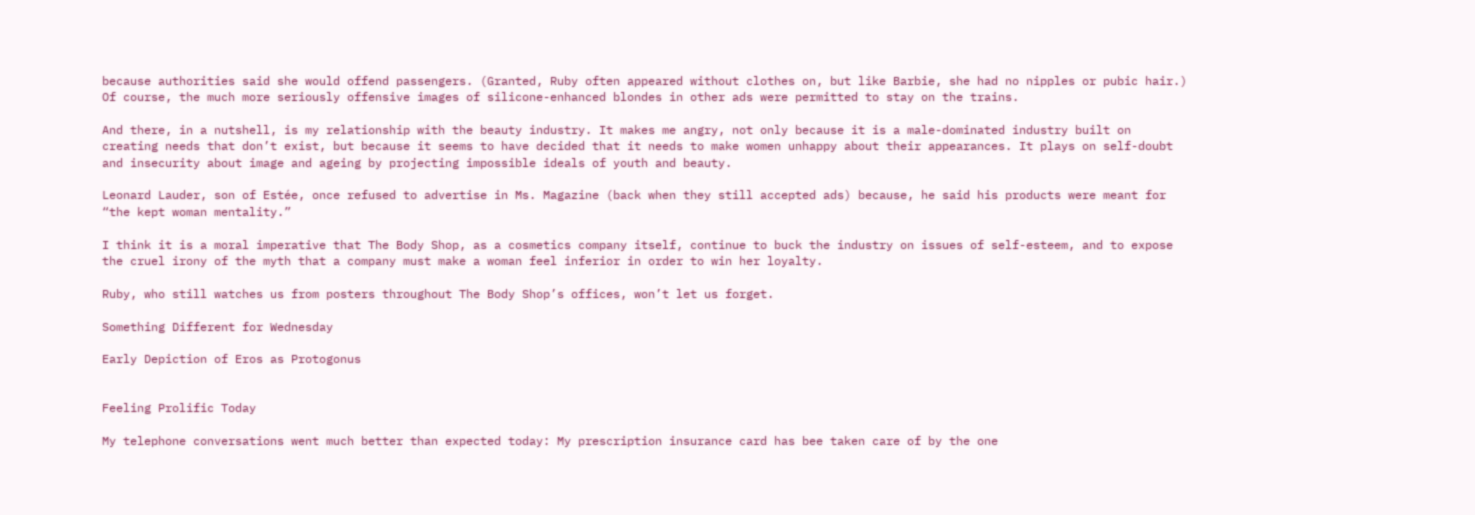because authorities said she would offend passengers. (Granted, Ruby often appeared without clothes on, but like Barbie, she had no nipples or pubic hair.) Of course, the much more seriously offensive images of silicone-enhanced blondes in other ads were permitted to stay on the trains.

And there, in a nutshell, is my relationship with the beauty industry. It makes me angry, not only because it is a male-dominated industry built on creating needs that don’t exist, but because it seems to have decided that it needs to make women unhappy about their appearances. It plays on self-doubt and insecurity about image and ageing by projecting impossible ideals of youth and beauty.

Leonard Lauder, son of Estée, once refused to advertise in Ms. Magazine (back when they still accepted ads) because, he said his products were meant for “the kept woman mentality.”

I think it is a moral imperative that The Body Shop, as a cosmetics company itself, continue to buck the industry on issues of self-esteem, and to expose the cruel irony of the myth that a company must make a woman feel inferior in order to win her loyalty.

Ruby, who still watches us from posters throughout The Body Shop’s offices, won’t let us forget.

Something Different for Wednesday

Early Depiction of Eros as Protogonus


Feeling Prolific Today

My telephone conversations went much better than expected today: My prescription insurance card has bee taken care of by the one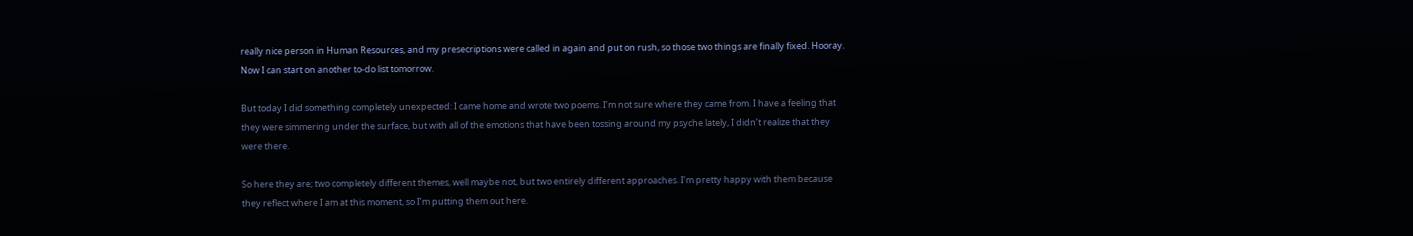really nice person in Human Resources, and my presecriptions were called in again and put on rush, so those two things are finally fixed. Hooray. Now I can start on another to-do list tomorrow.

But today I did something completely unexpected: I came home and wrote two poems. I’m not sure where they came from. I have a feeling that they were simmering under the surface, but with all of the emotions that have been tossing around my psyche lately, I didn’t realize that they were there.

So here they are; two completely different themes, well maybe not, but two entirely different approaches. I’m pretty happy with them because they reflect where I am at this moment, so I’m putting them out here.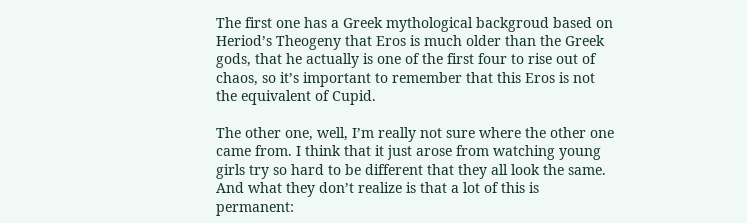The first one has a Greek mythological backgroud based on Heriod’s Theogeny that Eros is much older than the Greek gods, that he actually is one of the first four to rise out of chaos, so it’s important to remember that this Eros is not the equivalent of Cupid.

The other one, well, I’m really not sure where the other one came from. I think that it just arose from watching young girls try so hard to be different that they all look the same. And what they don’t realize is that a lot of this is permanent: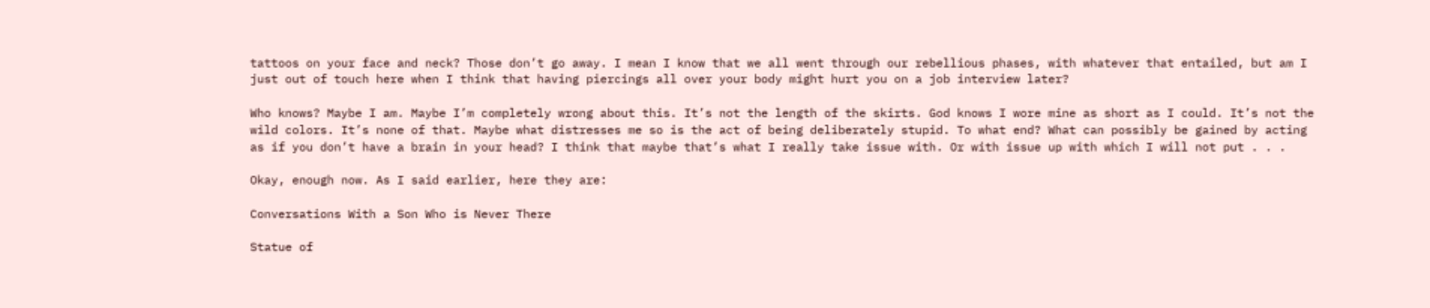tattoos on your face and neck? Those don’t go away. I mean I know that we all went through our rebellious phases, with whatever that entailed, but am I just out of touch here when I think that having piercings all over your body might hurt you on a job interview later?

Who knows? Maybe I am. Maybe I’m completely wrong about this. It’s not the length of the skirts. God knows I wore mine as short as I could. It’s not the wild colors. It’s none of that. Maybe what distresses me so is the act of being deliberately stupid. To what end? What can possibly be gained by acting as if you don’t have a brain in your head? I think that maybe that’s what I really take issue with. Or with issue up with which I will not put . . .

Okay, enough now. As I said earlier, here they are:

Conversations With a Son Who is Never There

Statue of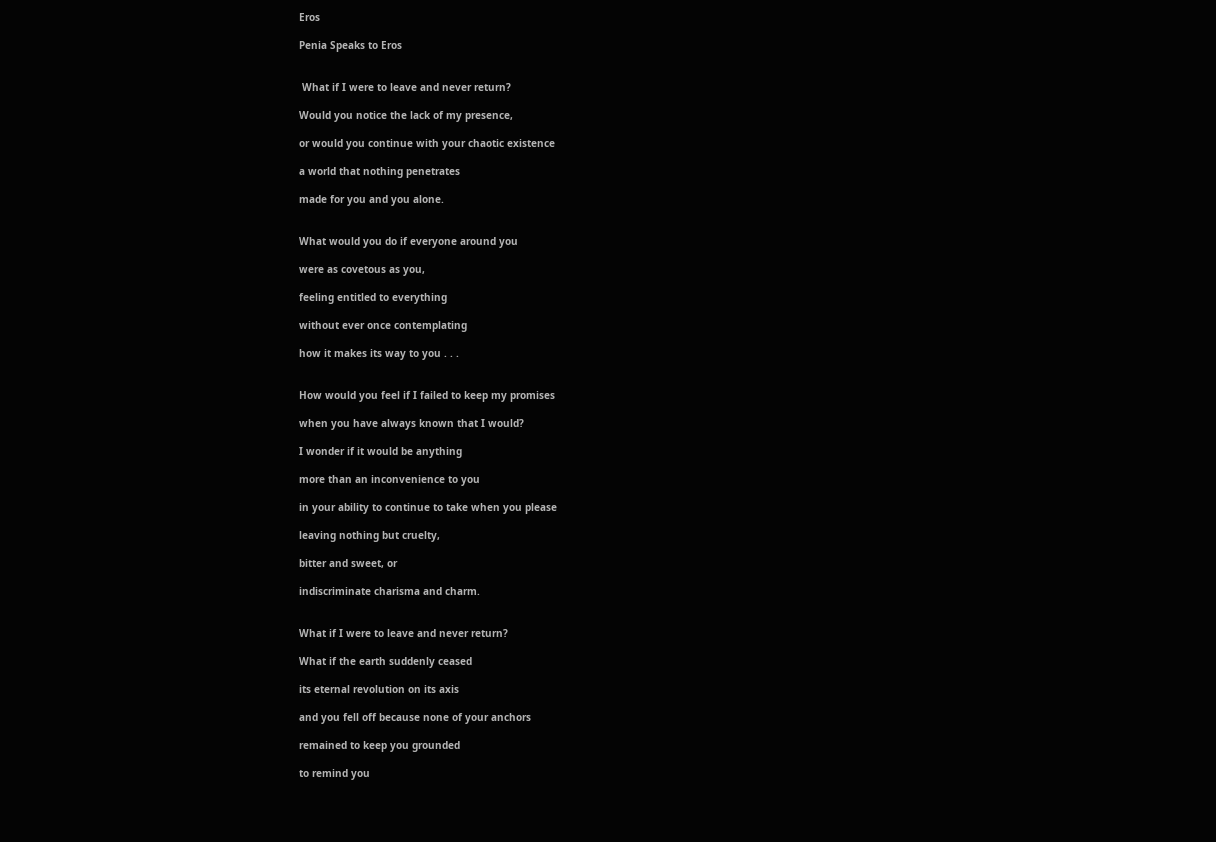Eros

Penia Speaks to Eros


 What if I were to leave and never return?

Would you notice the lack of my presence,

or would you continue with your chaotic existence

a world that nothing penetrates

made for you and you alone.


What would you do if everyone around you

were as covetous as you,

feeling entitled to everything

without ever once contemplating

how it makes its way to you . . .


How would you feel if I failed to keep my promises

when you have always known that I would?

I wonder if it would be anything

more than an inconvenience to you

in your ability to continue to take when you please

leaving nothing but cruelty,

bitter and sweet, or

indiscriminate charisma and charm.


What if I were to leave and never return?

What if the earth suddenly ceased

its eternal revolution on its axis

and you fell off because none of your anchors

remained to keep you grounded

to remind you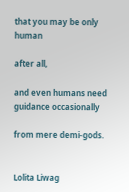that you may be only human

after all,

and even humans need guidance occasionally

from mere demi-gods.


Lolita Liwag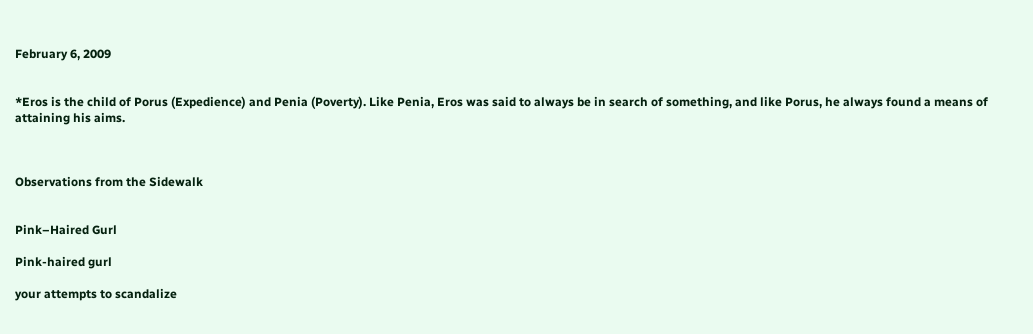February 6, 2009


*Eros is the child of Porus (Expedience) and Penia (Poverty). Like Penia, Eros was said to always be in search of something, and like Porus, he always found a means of attaining his aims.



Observations from the Sidewalk


Pink–Haired Gurl

Pink-haired gurl

your attempts to scandalize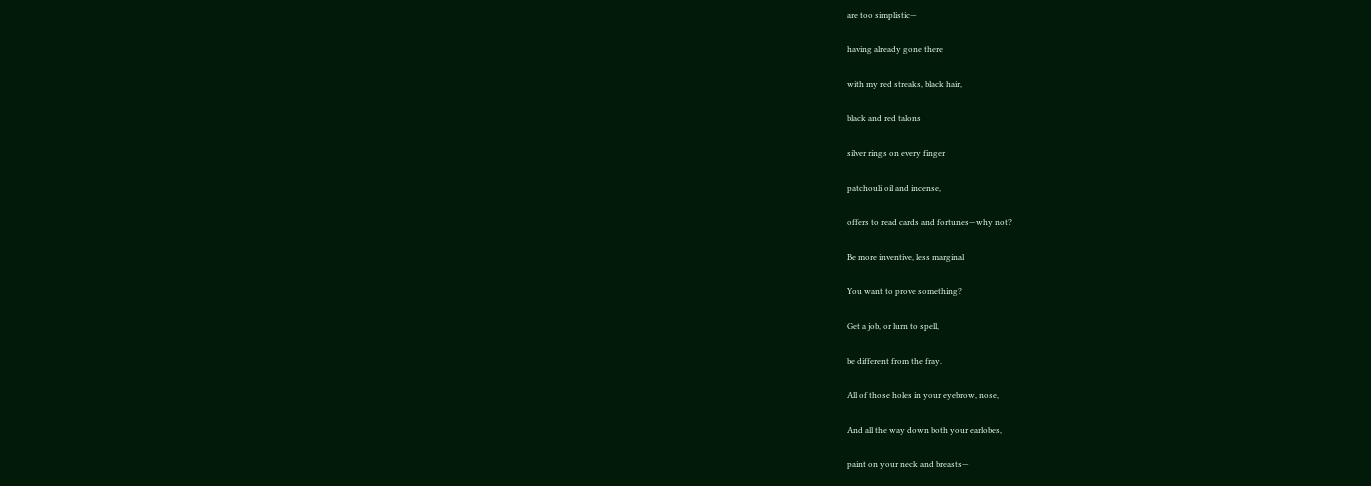are too simplistic—

having already gone there

with my red streaks, black hair,

black and red talons

silver rings on every finger

patchouli oil and incense,

offers to read cards and fortunes—why not?

Be more inventive, less marginal

You want to prove something?

Get a job, or lurn to spell,

be different from the fray.

All of those holes in your eyebrow, nose,

And all the way down both your earlobes,

paint on your neck and breasts—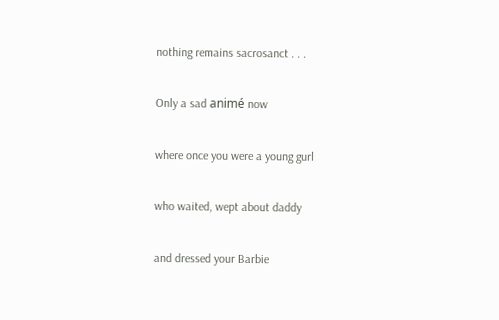nothing remains sacrosanct . . .

Only a sad animé now

where once you were a young gurl

who waited, wept about daddy

and dressed your Barbie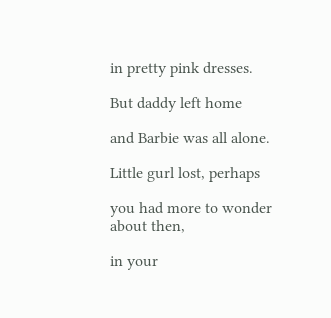in pretty pink dresses.

But daddy left home

and Barbie was all alone.

Little gurl lost, perhaps

you had more to wonder about then,

in your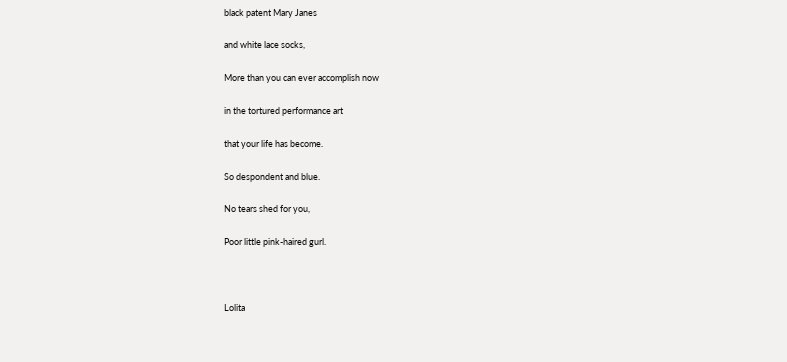black patent Mary Janes

and white lace socks,

More than you can ever accomplish now

in the tortured performance art

that your life has become.

So despondent and blue.

No tears shed for you,

Poor little pink-haired gurl.



Lolita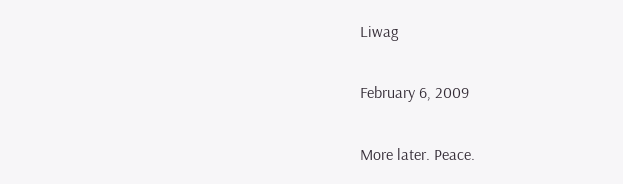Liwag

February 6, 2009

More later. Peace.